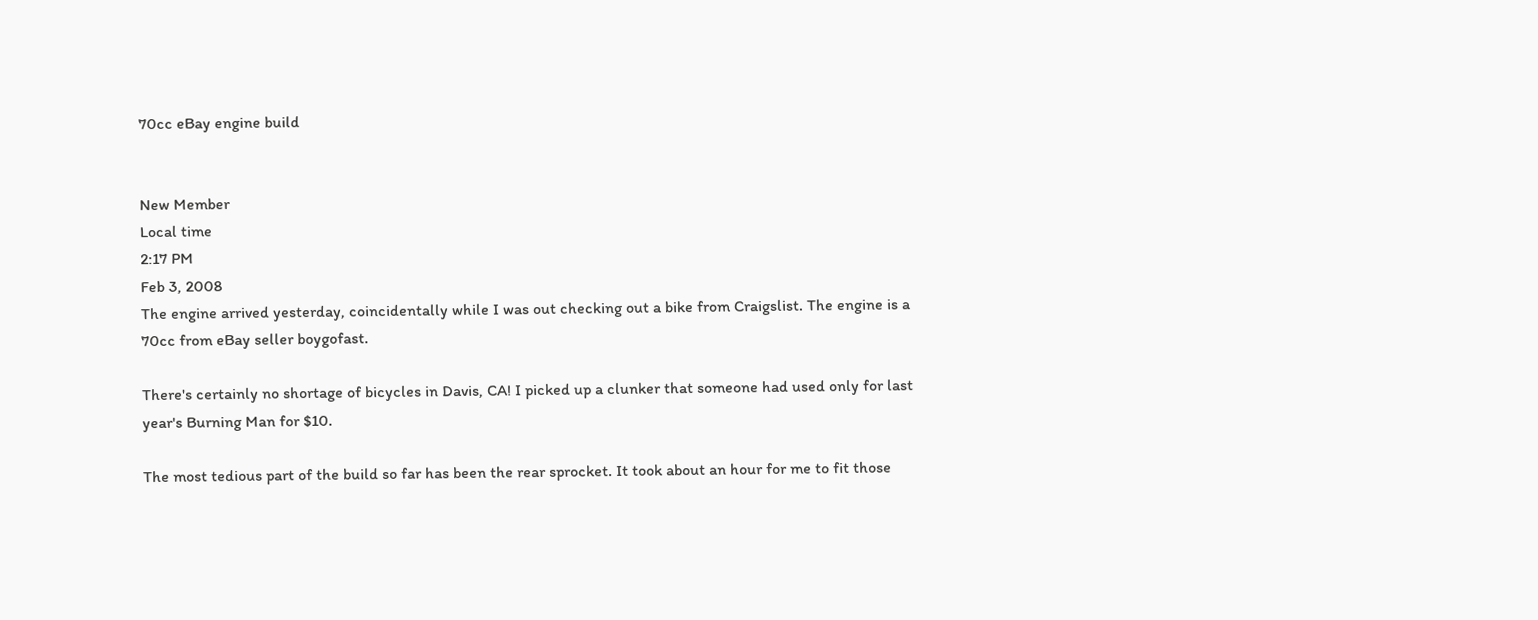70cc eBay engine build


New Member
Local time
2:17 PM
Feb 3, 2008
The engine arrived yesterday, coincidentally while I was out checking out a bike from Craigslist. The engine is a 70cc from eBay seller boygofast.

There's certainly no shortage of bicycles in Davis, CA! I picked up a clunker that someone had used only for last year's Burning Man for $10.

The most tedious part of the build so far has been the rear sprocket. It took about an hour for me to fit those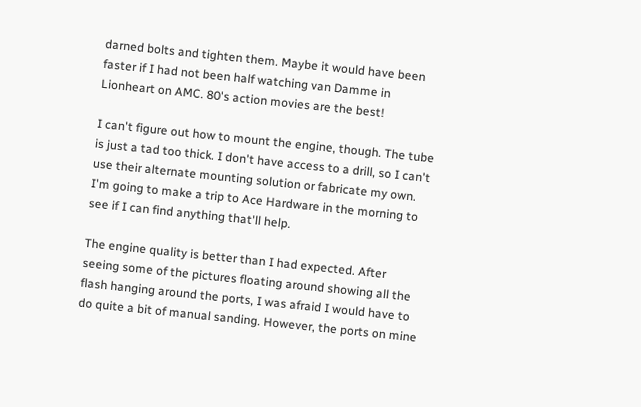darned bolts and tighten them. Maybe it would have been faster if I had not been half watching van Damme in Lionheart on AMC. 80's action movies are the best!

I can't figure out how to mount the engine, though. The tube is just a tad too thick. I don't have access to a drill, so I can't use their alternate mounting solution or fabricate my own. I'm going to make a trip to Ace Hardware in the morning to see if I can find anything that'll help.

The engine quality is better than I had expected. After seeing some of the pictures floating around showing all the flash hanging around the ports, I was afraid I would have to do quite a bit of manual sanding. However, the ports on mine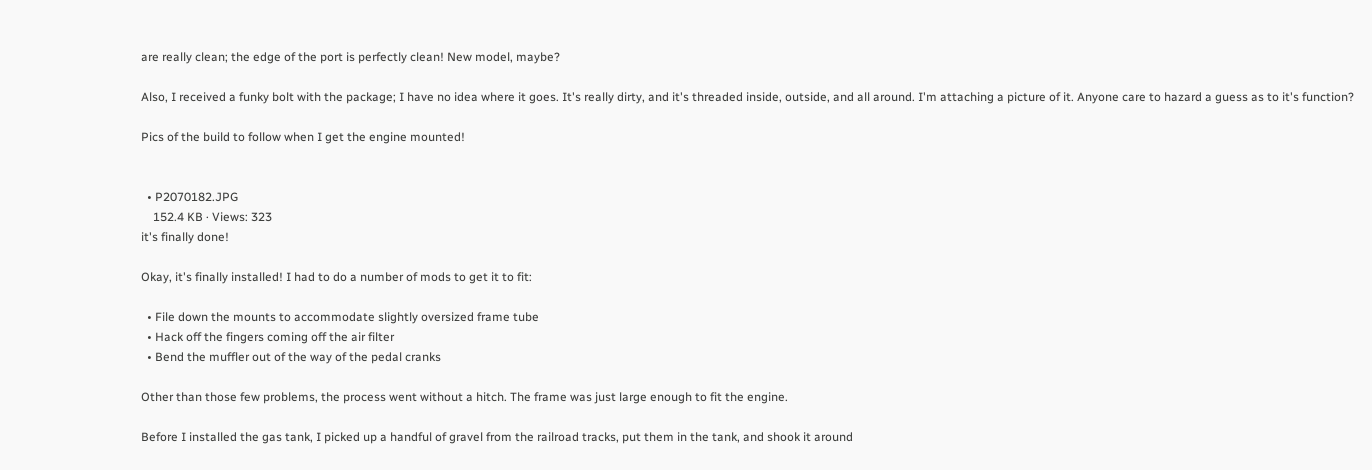are really clean; the edge of the port is perfectly clean! New model, maybe?

Also, I received a funky bolt with the package; I have no idea where it goes. It's really dirty, and it's threaded inside, outside, and all around. I'm attaching a picture of it. Anyone care to hazard a guess as to it's function?

Pics of the build to follow when I get the engine mounted!


  • P2070182.JPG
    152.4 KB · Views: 323
it's finally done!

Okay, it's finally installed! I had to do a number of mods to get it to fit:

  • File down the mounts to accommodate slightly oversized frame tube
  • Hack off the fingers coming off the air filter
  • Bend the muffler out of the way of the pedal cranks

Other than those few problems, the process went without a hitch. The frame was just large enough to fit the engine.

Before I installed the gas tank, I picked up a handful of gravel from the railroad tracks, put them in the tank, and shook it around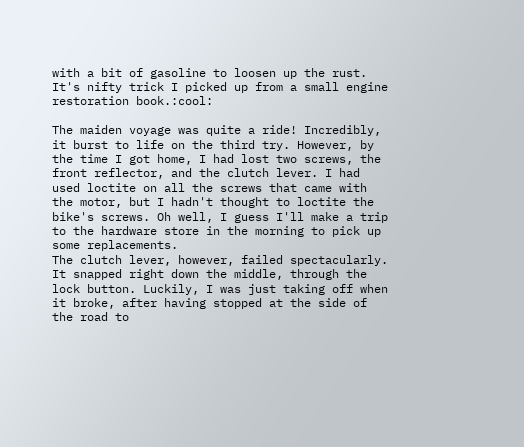with a bit of gasoline to loosen up the rust. It's nifty trick I picked up from a small engine restoration book.:cool:

The maiden voyage was quite a ride! Incredibly, it burst to life on the third try. However, by the time I got home, I had lost two screws, the front reflector, and the clutch lever. I had used loctite on all the screws that came with the motor, but I hadn't thought to loctite the bike's screws. Oh well, I guess I'll make a trip to the hardware store in the morning to pick up some replacements.
The clutch lever, however, failed spectacularly. It snapped right down the middle, through the lock button. Luckily, I was just taking off when it broke, after having stopped at the side of the road to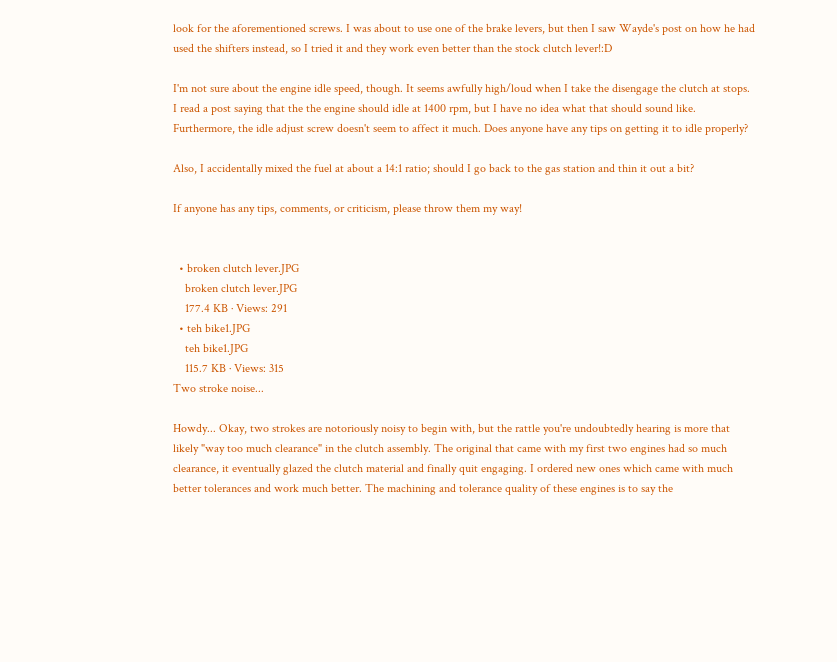look for the aforementioned screws. I was about to use one of the brake levers, but then I saw Wayde's post on how he had used the shifters instead, so I tried it and they work even better than the stock clutch lever!:D

I'm not sure about the engine idle speed, though. It seems awfully high/loud when I take the disengage the clutch at stops. I read a post saying that the the engine should idle at 1400 rpm, but I have no idea what that should sound like. Furthermore, the idle adjust screw doesn't seem to affect it much. Does anyone have any tips on getting it to idle properly?

Also, I accidentally mixed the fuel at about a 14:1 ratio; should I go back to the gas station and thin it out a bit?

If anyone has any tips, comments, or criticism, please throw them my way!


  • broken clutch lever.JPG
    broken clutch lever.JPG
    177.4 KB · Views: 291
  • teh bike1.JPG
    teh bike1.JPG
    115.7 KB · Views: 315
Two stroke noise...

Howdy... Okay, two strokes are notoriously noisy to begin with, but the rattle you're undoubtedly hearing is more that likely "way too much clearance" in the clutch assembly. The original that came with my first two engines had so much clearance, it eventually glazed the clutch material and finally quit engaging. I ordered new ones which came with much better tolerances and work much better. The machining and tolerance quality of these engines is to say the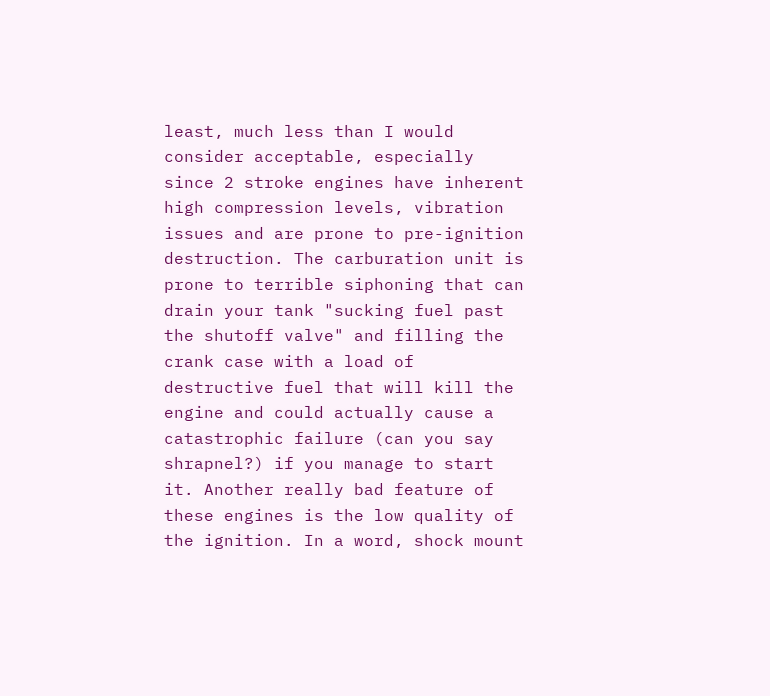least, much less than I would consider acceptable, especially since 2 stroke engines have inherent high compression levels, vibration issues and are prone to pre-ignition destruction. The carburation unit is prone to terrible siphoning that can drain your tank "sucking fuel past the shutoff valve" and filling the crank case with a load of destructive fuel that will kill the engine and could actually cause a catastrophic failure (can you say shrapnel?) if you manage to start it. Another really bad feature of these engines is the low quality of the ignition. In a word, shock mount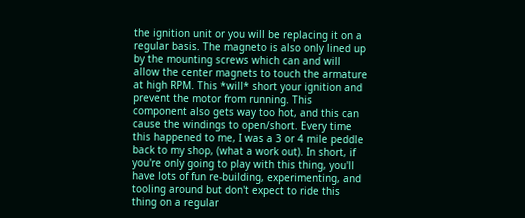the ignition unit or you will be replacing it on a regular basis. The magneto is also only lined up by the mounting screws which can and will allow the center magnets to touch the armature at high RPM. This *will* short your ignition and prevent the motor from running. This component also gets way too hot, and this can cause the windings to open/short. Every time this happened to me, I was a 3 or 4 mile peddle back to my shop, (what a work out). In short, if you're only going to play with this thing, you'll have lots of fun re-building, experimenting, and tooling around but don't expect to ride this thing on a regular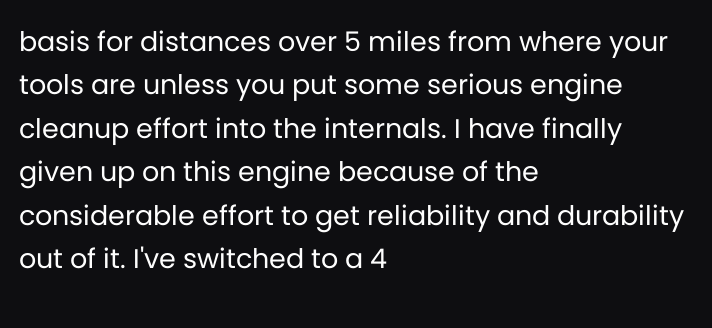basis for distances over 5 miles from where your tools are unless you put some serious engine cleanup effort into the internals. I have finally given up on this engine because of the considerable effort to get reliability and durability out of it. I've switched to a 4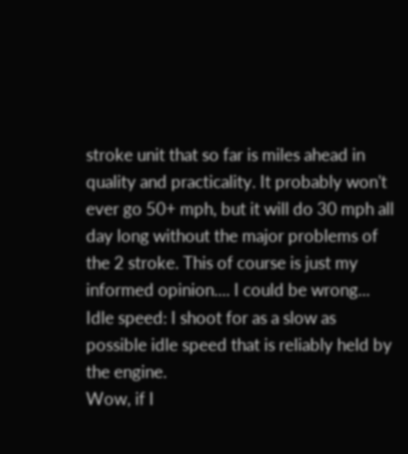stroke unit that so far is miles ahead in quality and practicality. It probably won't ever go 50+ mph, but it will do 30 mph all day long without the major problems of the 2 stroke. This of course is just my informed opinion.... I could be wrong...
Idle speed: I shoot for as a slow as possible idle speed that is reliably held by the engine.
Wow, if I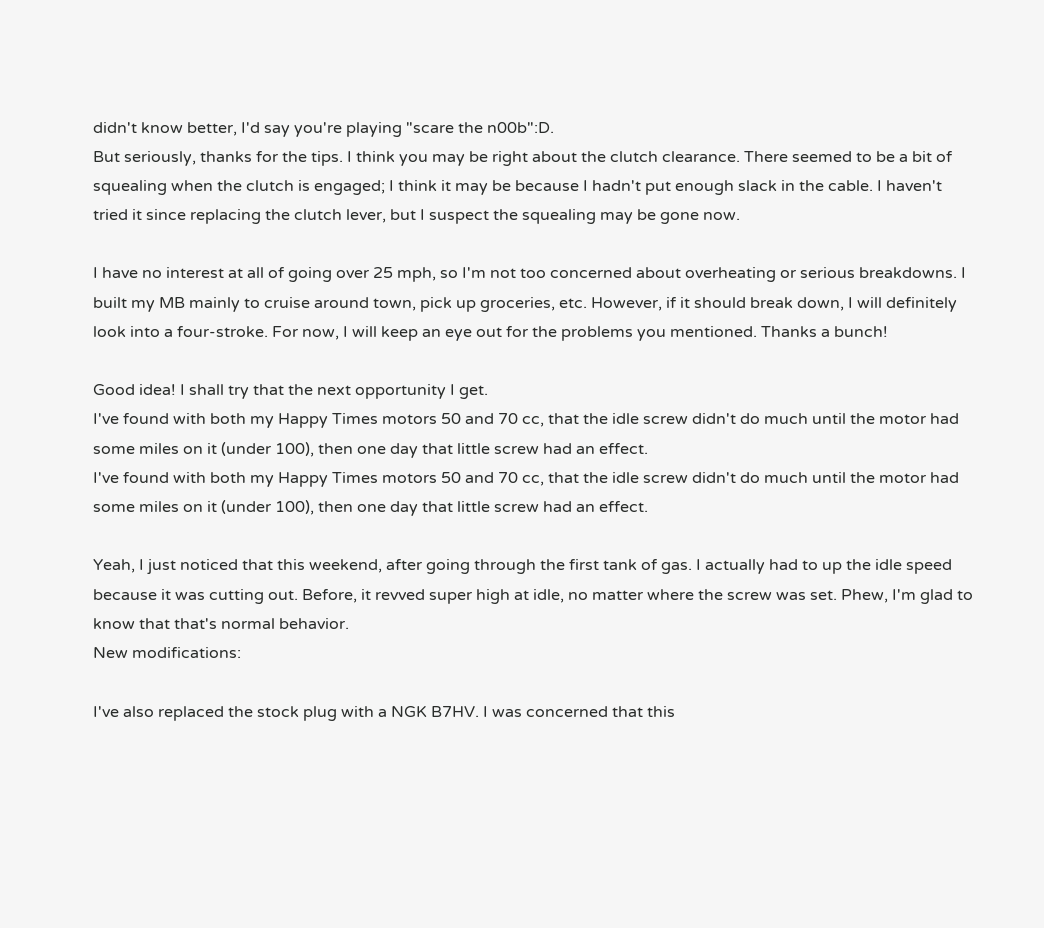didn't know better, I'd say you're playing "scare the n00b":D.
But seriously, thanks for the tips. I think you may be right about the clutch clearance. There seemed to be a bit of squealing when the clutch is engaged; I think it may be because I hadn't put enough slack in the cable. I haven't tried it since replacing the clutch lever, but I suspect the squealing may be gone now.

I have no interest at all of going over 25 mph, so I'm not too concerned about overheating or serious breakdowns. I built my MB mainly to cruise around town, pick up groceries, etc. However, if it should break down, I will definitely look into a four-stroke. For now, I will keep an eye out for the problems you mentioned. Thanks a bunch!

Good idea! I shall try that the next opportunity I get.
I've found with both my Happy Times motors 50 and 70 cc, that the idle screw didn't do much until the motor had some miles on it (under 100), then one day that little screw had an effect.
I've found with both my Happy Times motors 50 and 70 cc, that the idle screw didn't do much until the motor had some miles on it (under 100), then one day that little screw had an effect.

Yeah, I just noticed that this weekend, after going through the first tank of gas. I actually had to up the idle speed because it was cutting out. Before, it revved super high at idle, no matter where the screw was set. Phew, I'm glad to know that that's normal behavior.
New modifications:

I've also replaced the stock plug with a NGK B7HV. I was concerned that this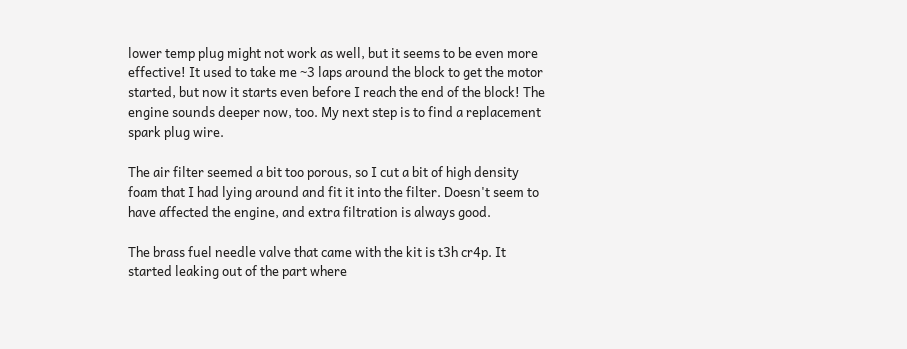lower temp plug might not work as well, but it seems to be even more effective! It used to take me ~3 laps around the block to get the motor started, but now it starts even before I reach the end of the block! The engine sounds deeper now, too. My next step is to find a replacement spark plug wire.

The air filter seemed a bit too porous, so I cut a bit of high density foam that I had lying around and fit it into the filter. Doesn't seem to have affected the engine, and extra filtration is always good.

The brass fuel needle valve that came with the kit is t3h cr4p. It started leaking out of the part where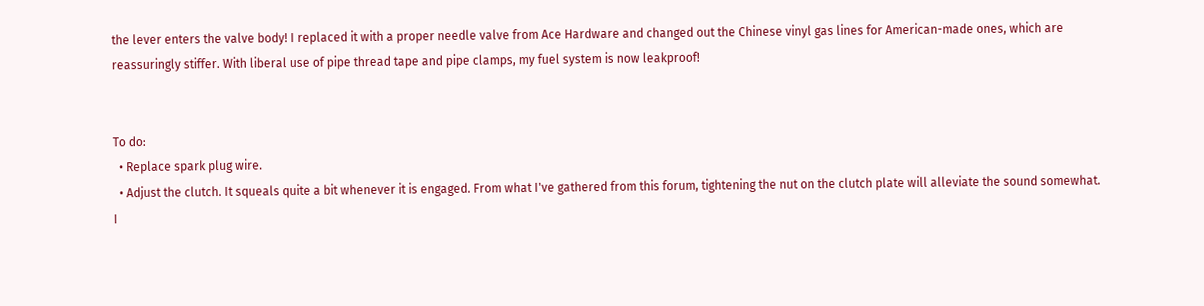the lever enters the valve body! I replaced it with a proper needle valve from Ace Hardware and changed out the Chinese vinyl gas lines for American-made ones, which are reassuringly stiffer. With liberal use of pipe thread tape and pipe clamps, my fuel system is now leakproof!


To do:
  • Replace spark plug wire.
  • Adjust the clutch. It squeals quite a bit whenever it is engaged. From what I've gathered from this forum, tightening the nut on the clutch plate will alleviate the sound somewhat. I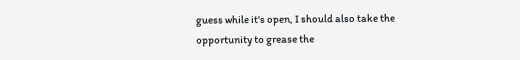guess while it's open, I should also take the opportunity to grease the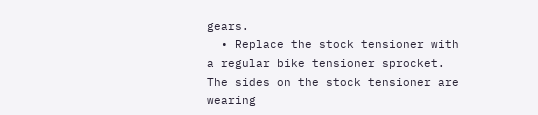gears.
  • Replace the stock tensioner with a regular bike tensioner sprocket. The sides on the stock tensioner are wearing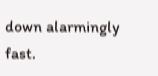down alarmingly fast.